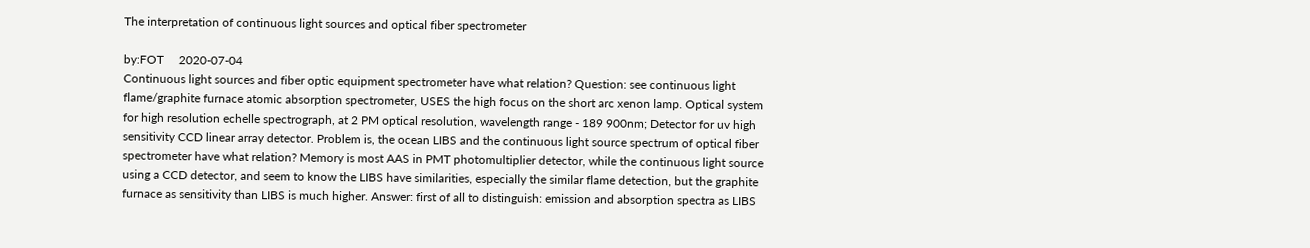The interpretation of continuous light sources and optical fiber spectrometer

by:FOT     2020-07-04
Continuous light sources and fiber optic equipment spectrometer have what relation? Question: see continuous light flame/graphite furnace atomic absorption spectrometer, USES the high focus on the short arc xenon lamp. Optical system for high resolution echelle spectrograph, at 2 PM optical resolution, wavelength range - 189 900nm; Detector for uv high sensitivity CCD linear array detector. Problem is, the ocean LIBS and the continuous light source spectrum of optical fiber spectrometer have what relation? Memory is most AAS in PMT photomultiplier detector, while the continuous light source using a CCD detector, and seem to know the LIBS have similarities, especially the similar flame detection, but the graphite furnace as sensitivity than LIBS is much higher. Answer: first of all to distinguish: emission and absorption spectra as LIBS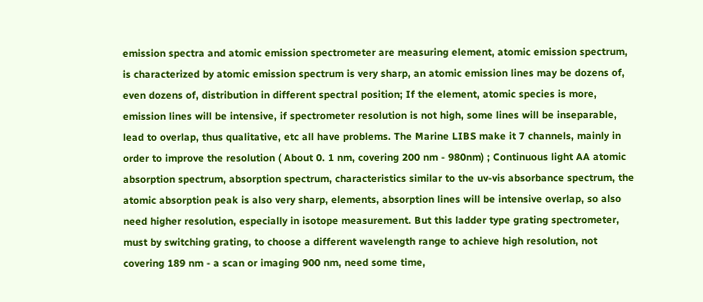emission spectra and atomic emission spectrometer are measuring element, atomic emission spectrum, is characterized by atomic emission spectrum is very sharp, an atomic emission lines may be dozens of, even dozens of, distribution in different spectral position; If the element, atomic species is more, emission lines will be intensive, if spectrometer resolution is not high, some lines will be inseparable, lead to overlap, thus qualitative, etc all have problems. The Marine LIBS make it 7 channels, mainly in order to improve the resolution ( About 0. 1 nm, covering 200 nm - 980nm) ; Continuous light AA atomic absorption spectrum, absorption spectrum, characteristics similar to the uv-vis absorbance spectrum, the atomic absorption peak is also very sharp, elements, absorption lines will be intensive overlap, so also need higher resolution, especially in isotope measurement. But this ladder type grating spectrometer, must by switching grating, to choose a different wavelength range to achieve high resolution, not covering 189 nm - a scan or imaging 900 nm, need some time,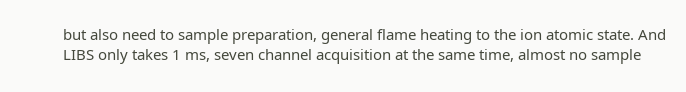but also need to sample preparation, general flame heating to the ion atomic state. And LIBS only takes 1 ms, seven channel acquisition at the same time, almost no sample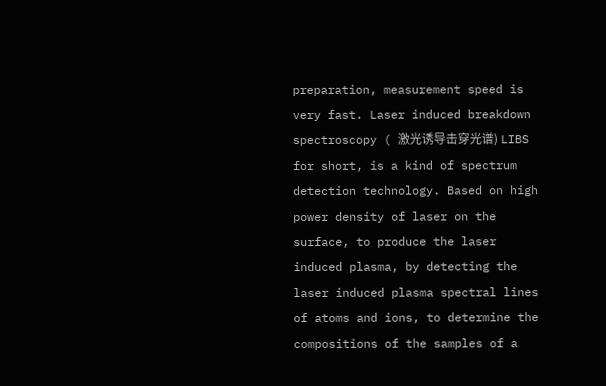preparation, measurement speed is very fast. Laser induced breakdown spectroscopy ( 激光诱导击穿光谱) LIBS for short, is a kind of spectrum detection technology. Based on high power density of laser on the surface, to produce the laser induced plasma, by detecting the laser induced plasma spectral lines of atoms and ions, to determine the compositions of the samples of a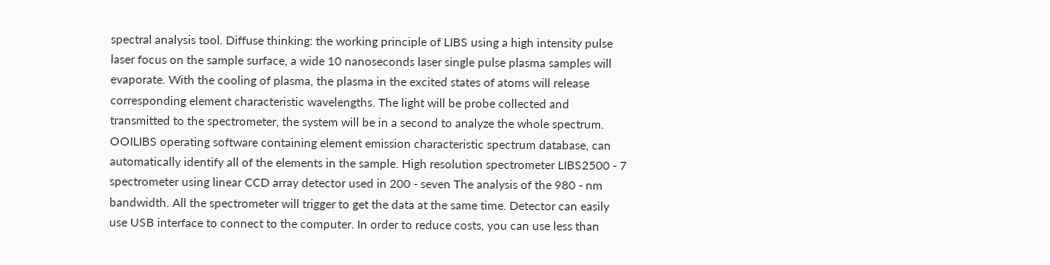spectral analysis tool. Diffuse thinking: the working principle of LIBS using a high intensity pulse laser focus on the sample surface, a wide 10 nanoseconds laser single pulse plasma samples will evaporate. With the cooling of plasma, the plasma in the excited states of atoms will release corresponding element characteristic wavelengths. The light will be probe collected and transmitted to the spectrometer, the system will be in a second to analyze the whole spectrum. OOILIBS operating software containing element emission characteristic spectrum database, can automatically identify all of the elements in the sample. High resolution spectrometer LIBS2500 - 7 spectrometer using linear CCD array detector used in 200 - seven The analysis of the 980 - nm bandwidth. All the spectrometer will trigger to get the data at the same time. Detector can easily use USB interface to connect to the computer. In order to reduce costs, you can use less than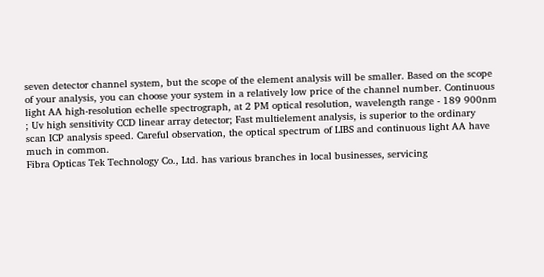seven detector channel system, but the scope of the element analysis will be smaller. Based on the scope of your analysis, you can choose your system in a relatively low price of the channel number. Continuous light AA high-resolution echelle spectrograph, at 2 PM optical resolution, wavelength range - 189 900nm ; Uv high sensitivity CCD linear array detector; Fast multielement analysis, is superior to the ordinary scan ICP analysis speed. Careful observation, the optical spectrum of LIBS and continuous light AA have much in common.
Fibra Opticas Tek Technology Co., Ltd. has various branches in local businesses, servicing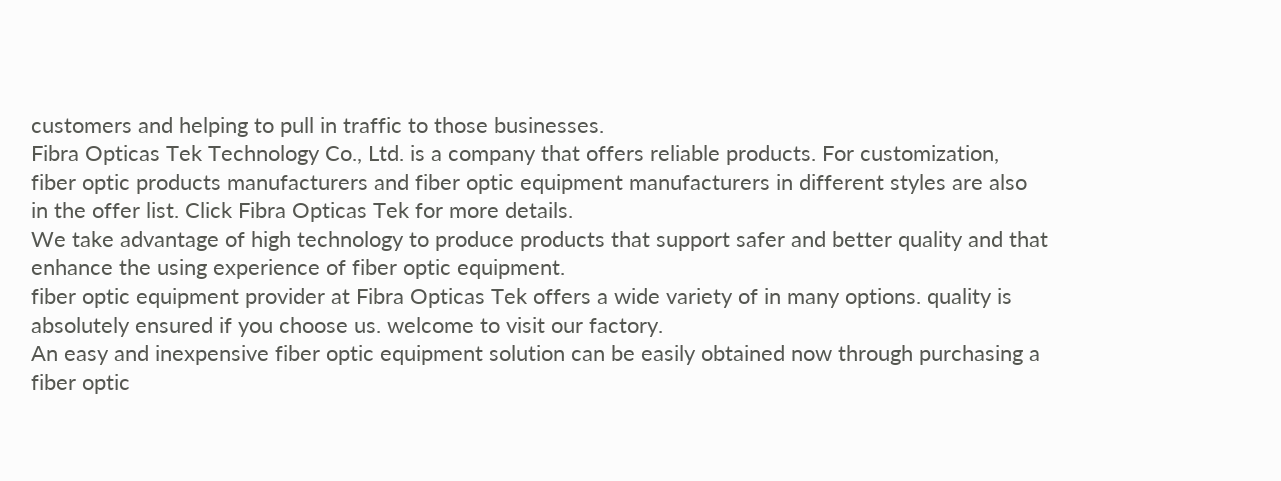customers and helping to pull in traffic to those businesses.
Fibra Opticas Tek Technology Co., Ltd. is a company that offers reliable products. For customization, fiber optic products manufacturers and fiber optic equipment manufacturers in different styles are also in the offer list. Click Fibra Opticas Tek for more details.
We take advantage of high technology to produce products that support safer and better quality and that enhance the using experience of fiber optic equipment.
fiber optic equipment provider at Fibra Opticas Tek offers a wide variety of in many options. quality is absolutely ensured if you choose us. welcome to visit our factory.
An easy and inexpensive fiber optic equipment solution can be easily obtained now through purchasing a fiber optic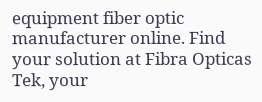equipment fiber optic manufacturer online. Find your solution at Fibra Opticas Tek, your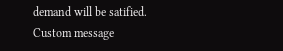demand will be satified.
Custom message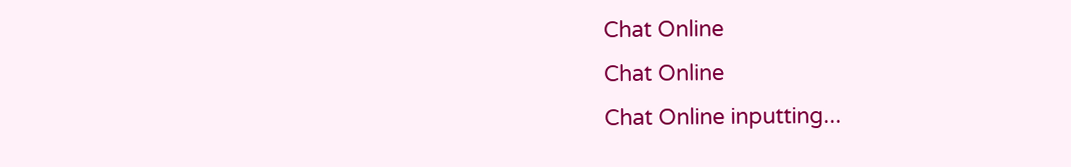Chat Online
Chat Online
Chat Online inputting...